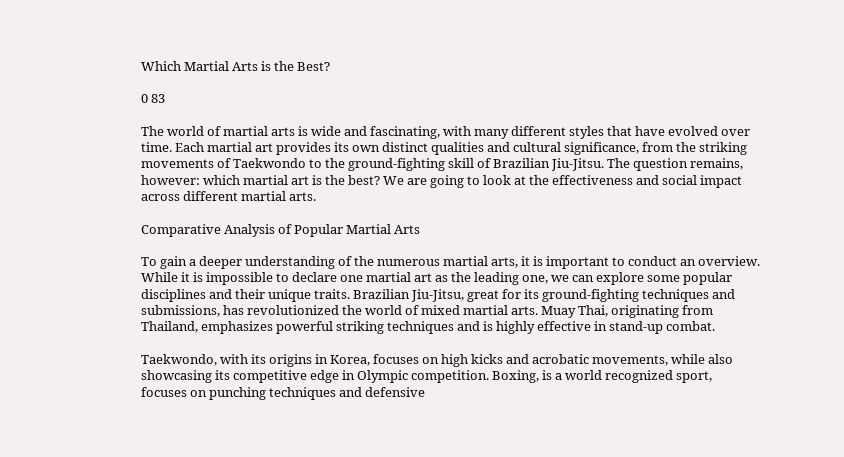Which Martial Arts is the Best?

0 83

The world of martial arts is wide and fascinating, with many different styles that have evolved over time. Each martial art provides its own distinct qualities and cultural significance, from the striking movements of Taekwondo to the ground-fighting skill of Brazilian Jiu-Jitsu. The question remains, however: which martial art is the best? We are going to look at the effectiveness and social impact across different martial arts.

Comparative Analysis of Popular Martial Arts

To gain a deeper understanding of the numerous martial arts, it is important to conduct an overview. While it is impossible to declare one martial art as the leading one, we can explore some popular disciplines and their unique traits. Brazilian Jiu-Jitsu, great for its ground-fighting techniques and submissions, has revolutionized the world of mixed martial arts. Muay Thai, originating from Thailand, emphasizes powerful striking techniques and is highly effective in stand-up combat.

Taekwondo, with its origins in Korea, focuses on high kicks and acrobatic movements, while also showcasing its competitive edge in Olympic competition. Boxing, is a world recognized sport, focuses on punching techniques and defensive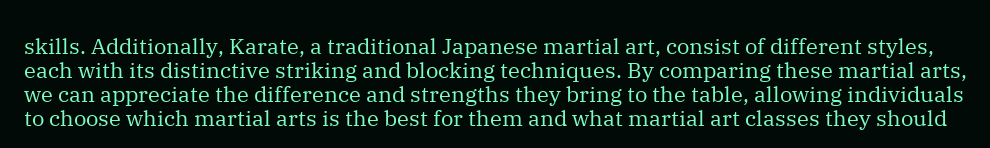skills. Additionally, Karate, a traditional Japanese martial art, consist of different styles, each with its distinctive striking and blocking techniques. By comparing these martial arts, we can appreciate the difference and strengths they bring to the table, allowing individuals to choose which martial arts is the best for them and what martial art classes they should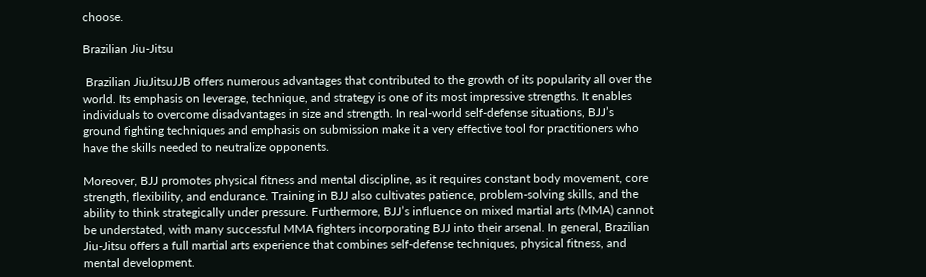choose.

Brazilian Jiu-Jitsu

 Brazilian JiuJitsuJJB offers numerous advantages that contributed to the growth of its popularity all over the world. Its emphasis on leverage, technique, and strategy is one of its most impressive strengths. It enables individuals to overcome disadvantages in size and strength. In real-world self-defense situations, BJJ’s ground fighting techniques and emphasis on submission make it a very effective tool for practitioners who have the skills needed to neutralize opponents.

Moreover, BJJ promotes physical fitness and mental discipline, as it requires constant body movement, core strength, flexibility, and endurance. Training in BJJ also cultivates patience, problem-solving skills, and the ability to think strategically under pressure. Furthermore, BJJ’s influence on mixed martial arts (MMA) cannot be understated, with many successful MMA fighters incorporating BJJ into their arsenal. In general, Brazilian Jiu-Jitsu offers a full martial arts experience that combines self-defense techniques, physical fitness, and mental development.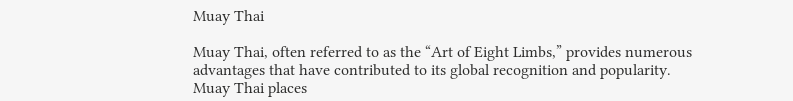Muay Thai

Muay Thai, often referred to as the “Art of Eight Limbs,” provides numerous advantages that have contributed to its global recognition and popularity. Muay Thai places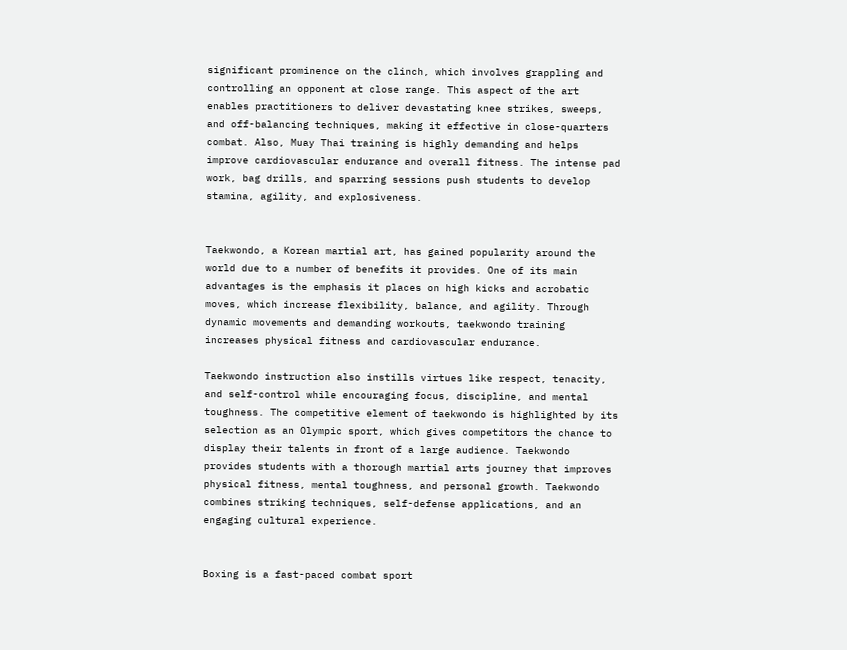significant prominence on the clinch, which involves grappling and controlling an opponent at close range. This aspect of the art enables practitioners to deliver devastating knee strikes, sweeps, and off-balancing techniques, making it effective in close-quarters combat. Also, Muay Thai training is highly demanding and helps improve cardiovascular endurance and overall fitness. The intense pad work, bag drills, and sparring sessions push students to develop stamina, agility, and explosiveness.


Taekwondo, a Korean martial art, has gained popularity around the world due to a number of benefits it provides. One of its main advantages is the emphasis it places on high kicks and acrobatic moves, which increase flexibility, balance, and agility. Through dynamic movements and demanding workouts, taekwondo training increases physical fitness and cardiovascular endurance.

Taekwondo instruction also instills virtues like respect, tenacity, and self-control while encouraging focus, discipline, and mental toughness. The competitive element of taekwondo is highlighted by its selection as an Olympic sport, which gives competitors the chance to display their talents in front of a large audience. Taekwondo provides students with a thorough martial arts journey that improves physical fitness, mental toughness, and personal growth. Taekwondo combines striking techniques, self-defense applications, and an engaging cultural experience.


Boxing is a fast-paced combat sport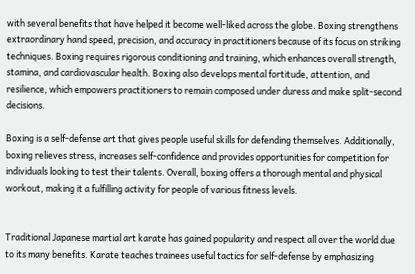with several benefits that have helped it become well-liked across the globe. Boxing strengthens extraordinary hand speed, precision, and accuracy in practitioners because of its focus on striking techniques. Boxing requires rigorous conditioning and training, which enhances overall strength, stamina, and cardiovascular health. Boxing also develops mental fortitude, attention, and resilience, which empowers practitioners to remain composed under duress and make split-second decisions.

Boxing is a self-defense art that gives people useful skills for defending themselves. Additionally, boxing relieves stress, increases self-confidence and provides opportunities for competition for individuals looking to test their talents. Overall, boxing offers a thorough mental and physical workout, making it a fulfilling activity for people of various fitness levels.


Traditional Japanese martial art karate has gained popularity and respect all over the world due to its many benefits. Karate teaches trainees useful tactics for self-defense by emphasizing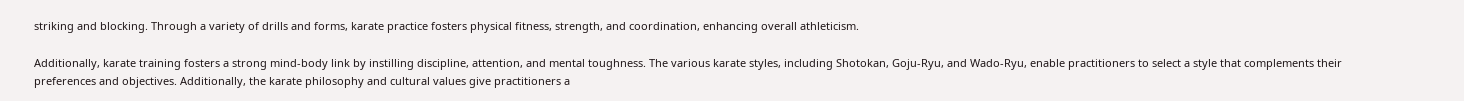striking and blocking. Through a variety of drills and forms, karate practice fosters physical fitness, strength, and coordination, enhancing overall athleticism.

Additionally, karate training fosters a strong mind-body link by instilling discipline, attention, and mental toughness. The various karate styles, including Shotokan, Goju-Ryu, and Wado-Ryu, enable practitioners to select a style that complements their preferences and objectives. Additionally, the karate philosophy and cultural values give practitioners a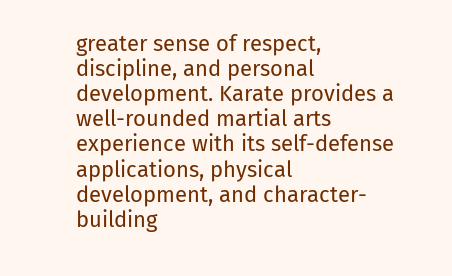greater sense of respect, discipline, and personal development. Karate provides a well-rounded martial arts experience with its self-defense applications, physical development, and character-building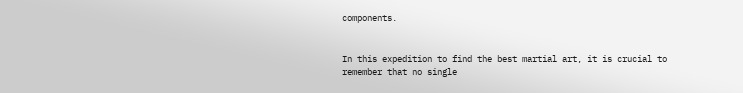components.


In this expedition to find the best martial art, it is crucial to remember that no single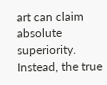art can claim absolute superiority. Instead, the true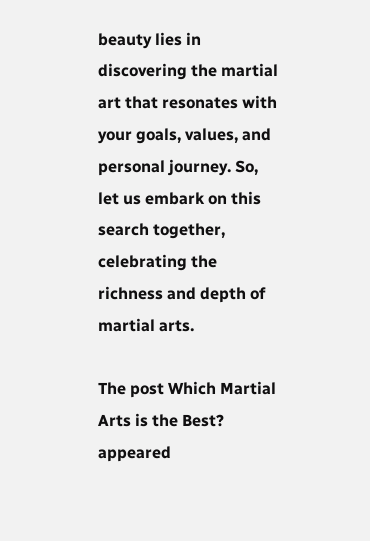beauty lies in discovering the martial art that resonates with your goals, values, and personal journey. So, let us embark on this search together, celebrating the richness and depth of martial arts.

The post Which Martial Arts is the Best? appeared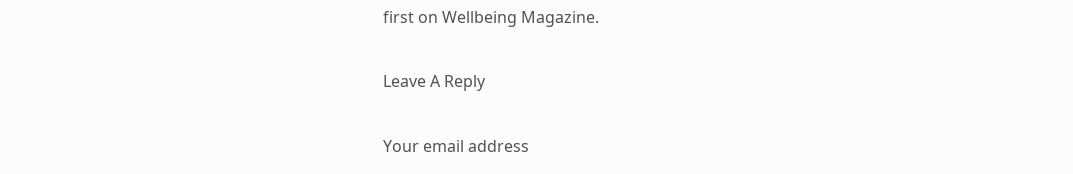first on Wellbeing Magazine.

Leave A Reply

Your email address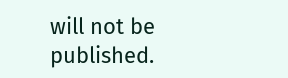will not be published.